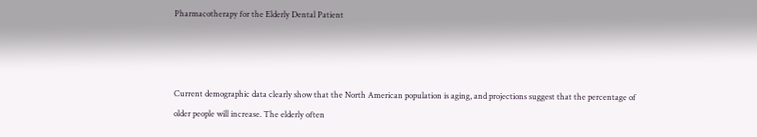Pharmacotherapy for the Elderly Dental Patient



Current demographic data clearly show that the North American population is aging, and projections suggest that the percentage of older people will increase. The elderly often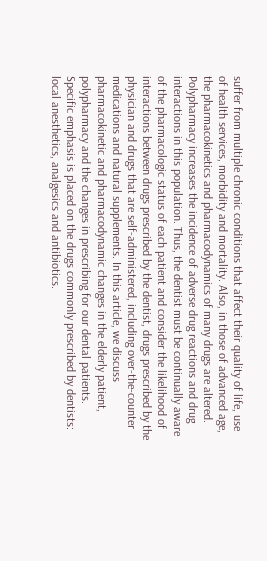suffer from multiple chronic conditions that affect their quality of life, use of health services, morbidity and mortality. Also, in those of advanced age, the pharmacokinetics and pharmacodynamics of many drugs are altered. Polypharmacy increases the incidence of adverse drug reactions and drug interactions in this population. Thus, the dentist must be continually aware of the pharmacologic status of each patient and consider the likelihood of interactions between drugs prescribed by the dentist, drugs prescribed by the physician and drugs that are self-administered, including over-the-counter medications and natural supplements. In this article, we discuss pharmacokinetic and pharmacodynamic changes in the elderly patient, polypharmacy and the changes in prescribing for our dental patients. Specific emphasis is placed on the drugs commonly prescribed by dentists: local anesthetics, analgesics and antibiotics.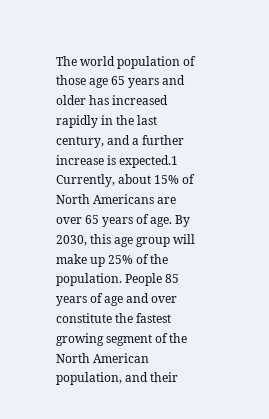The world population of those age 65 years and older has increased rapidly in the last century, and a further increase is expected.1 Currently, about 15% of North Americans are over 65 years of age. By 2030, this age group will make up 25% of the population. People 85 years of age and over constitute the fastest growing segment of the North American population, and their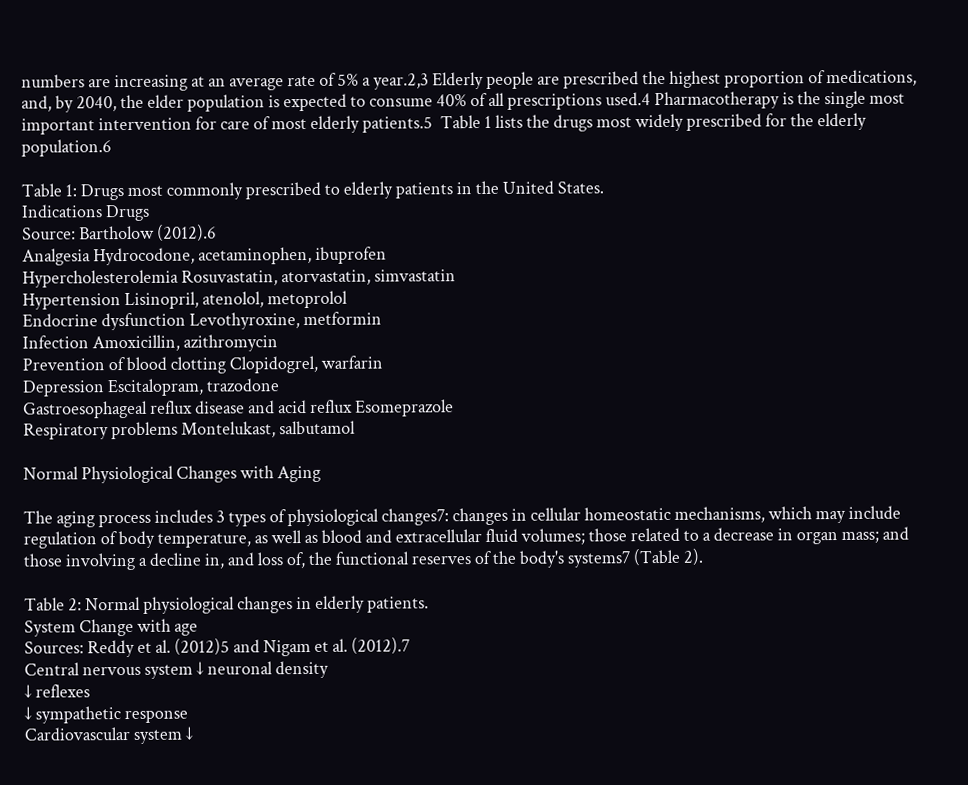numbers are increasing at an average rate of 5% a year.2,3 Elderly people are prescribed the highest proportion of medications, and, by 2040, the elder population is expected to consume 40% of all prescriptions used.4 Pharmacotherapy is the single most important intervention for care of most elderly patients.5  Table 1 lists the drugs most widely prescribed for the elderly population.6

Table 1: Drugs most commonly prescribed to elderly patients in the United States.
Indications Drugs
Source: Bartholow (2012).6
Analgesia Hydrocodone, acetaminophen, ibuprofen
Hypercholesterolemia Rosuvastatin, atorvastatin, simvastatin
Hypertension Lisinopril, atenolol, metoprolol
Endocrine dysfunction Levothyroxine, metformin
Infection Amoxicillin, azithromycin
Prevention of blood clotting Clopidogrel, warfarin
Depression Escitalopram, trazodone
Gastroesophageal reflux disease and acid reflux Esomeprazole
Respiratory problems Montelukast, salbutamol

Normal Physiological Changes with Aging

The aging process includes 3 types of physiological changes7: changes in cellular homeostatic mechanisms, which may include regulation of body temperature, as well as blood and extracellular fluid volumes; those related to a decrease in organ mass; and those involving a decline in, and loss of, the functional reserves of the body's systems7 (Table 2).

Table 2: Normal physiological changes in elderly patients.
System Change with age
Sources: Reddy et al. (2012)5 and Nigam et al. (2012).7
Central nervous system ↓ neuronal density
↓ reflexes
↓ sympathetic response
Cardiovascular system ↓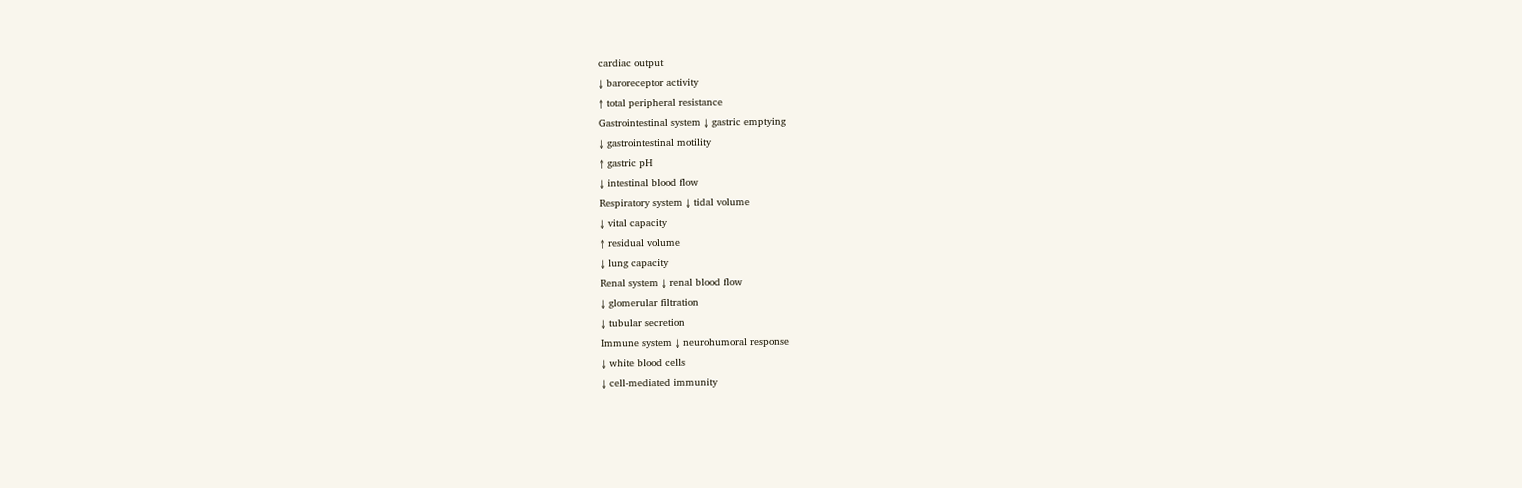cardiac output
↓ baroreceptor activity
↑ total peripheral resistance
Gastrointestinal system ↓ gastric emptying
↓ gastrointestinal motility
↑ gastric pH
↓ intestinal blood flow
Respiratory system ↓ tidal volume
↓ vital capacity
↑ residual volume
↓ lung capacity
Renal system ↓ renal blood flow
↓ glomerular filtration
↓ tubular secretion
Immune system ↓ neurohumoral response
↓ white blood cells
↓ cell-mediated immunity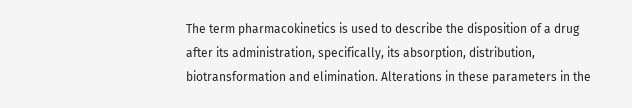The term pharmacokinetics is used to describe the disposition of a drug after its administration, specifically, its absorption, distribution, biotransformation and elimination. Alterations in these parameters in the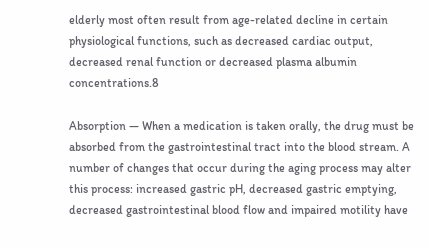elderly most often result from age-related decline in certain physiological functions, such as decreased cardiac output, decreased renal function or decreased plasma albumin concentrations.8

Absorption — When a medication is taken orally, the drug must be absorbed from the gastrointestinal tract into the blood stream. A number of changes that occur during the aging process may alter this process: increased gastric pH, decreased gastric emptying, decreased gastrointestinal blood flow and impaired motility have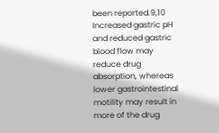been reported.9,10 Increased gastric pH and reduced gastric blood flow may reduce drug absorption, whereas lower gastrointestinal motility may result in more of the drug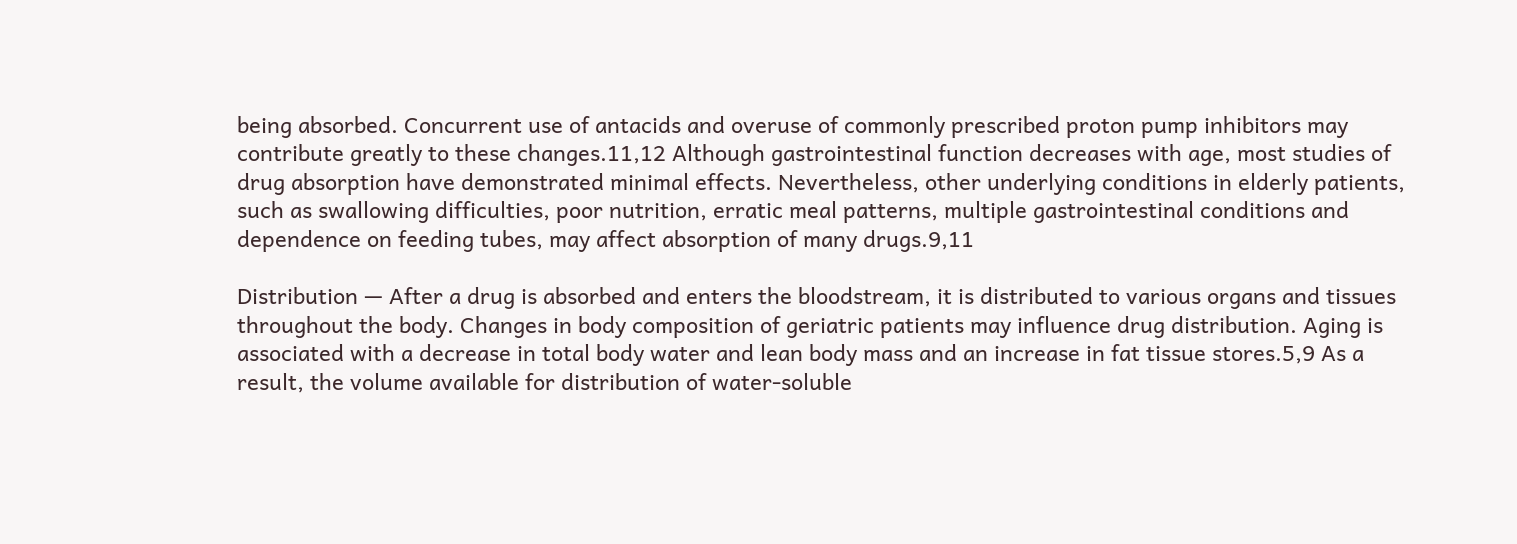being absorbed. Concurrent use of antacids and overuse of commonly prescribed proton pump inhibitors may contribute greatly to these changes.11,12 Although gastrointestinal function decreases with age, most studies of drug absorption have demonstrated minimal effects. Nevertheless, other underlying conditions in elderly patients, such as swallowing difficulties, poor nutrition, erratic meal patterns, multiple gastrointestinal conditions and dependence on feeding tubes, may affect absorption of many drugs.9,11

Distribution — After a drug is absorbed and enters the bloodstream, it is distributed to various organs and tissues throughout the body. Changes in body composition of geriatric patients may influence drug distribution. Aging is associated with a decrease in total body water and lean body mass and an increase in fat tissue stores.5,9 As a result, the volume available for distribution of water-soluble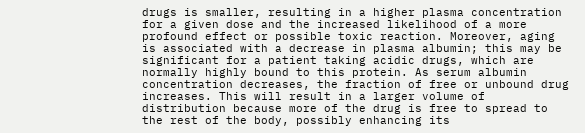drugs is smaller, resulting in a higher plasma concentration for a given dose and the increased likelihood of a more profound effect or possible toxic reaction. Moreover, aging is associated with a decrease in plasma albumin; this may be significant for a patient taking acidic drugs, which are normally highly bound to this protein. As serum albumin concentration decreases, the fraction of free or unbound drug increases. This will result in a larger volume of distribution because more of the drug is free to spread to the rest of the body, possibly enhancing its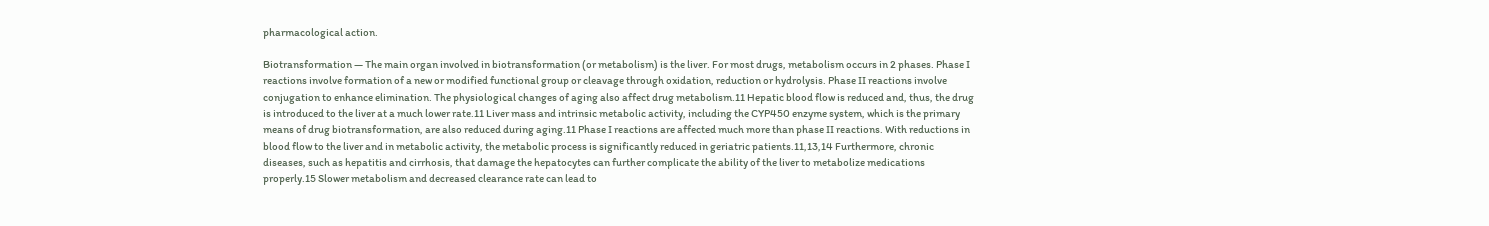pharmacological action.

Biotransformation — The main organ involved in biotransformation (or metabolism) is the liver. For most drugs, metabolism occurs in 2 phases. Phase I reactions involve formation of a new or modified functional group or cleavage through oxidation, reduction or hydrolysis. Phase II reactions involve conjugation to enhance elimination. The physiological changes of aging also affect drug metabolism.11 Hepatic blood flow is reduced and, thus, the drug is introduced to the liver at a much lower rate.11 Liver mass and intrinsic metabolic activity, including the CYP450 enzyme system, which is the primary means of drug biotransformation, are also reduced during aging.11 Phase I reactions are affected much more than phase II reactions. With reductions in blood flow to the liver and in metabolic activity, the metabolic process is significantly reduced in geriatric patients.11,13,14 Furthermore, chronic diseases, such as hepatitis and cirrhosis, that damage the hepatocytes can further complicate the ability of the liver to metabolize medications properly.15 Slower metabolism and decreased clearance rate can lead to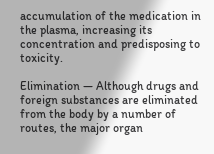accumulation of the medication in the plasma, increasing its concentration and predisposing to toxicity.

Elimination — Although drugs and foreign substances are eliminated from the body by a number of routes, the major organ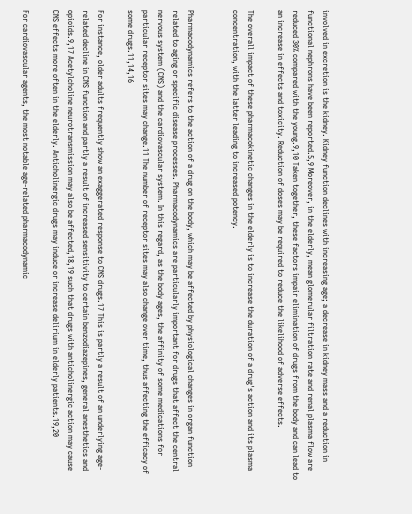involved in excretion is the kidney. Kidney function declines with increasing age; a decrease in kidney mass and a reduction in functional nephrons have been reported.5,9 Moreover, in the elderly, mean glomerular filtration rate and renal plasma flow are reduced 30% compared with the young.9,10 Taken together, these factors impair elimination of drugs from the body and can lead to an increase in effects and toxicity. Reduction of doses may be required to reduce the likelihood of adverse effects.

The overall impact of these pharmacokinetic changes in the elderly is to increase the duration of a drug's action and its plasma concentration, with the latter leading to increased potency.


Pharmacodynamics refers to the action of a drug on the body, which may be affected by physiological changes in organ function related to aging or specific disease processes. Pharmacodynamics are particularly important for drugs that affect the central nervous system (CNS) and the cardiovascular system. In this regard, as the body ages, the affinity of some medications for particular receptor sites may change.11 The number of receptor sites may also change over time, thus affecting the efficacy of some drugs.11,14,16

For instance, older adults frequently show an exaggerated response to CNS drugs.17 This is partly a result of an underlying age-related decline in CNS function and partly a result of increased sensitivity to certain benzodiazepines, general anesthetics and opioids.9,17 Acetylcholine neurotransmission may also be affected,18,19 such that drugs with anticholinergic action may cause CNS effects more often in the elderly. Anticholinergic drugs may induce or increase delirium in elderly patients.19,20

For cardiovascular agents, the most notable age-related pharmacodynamic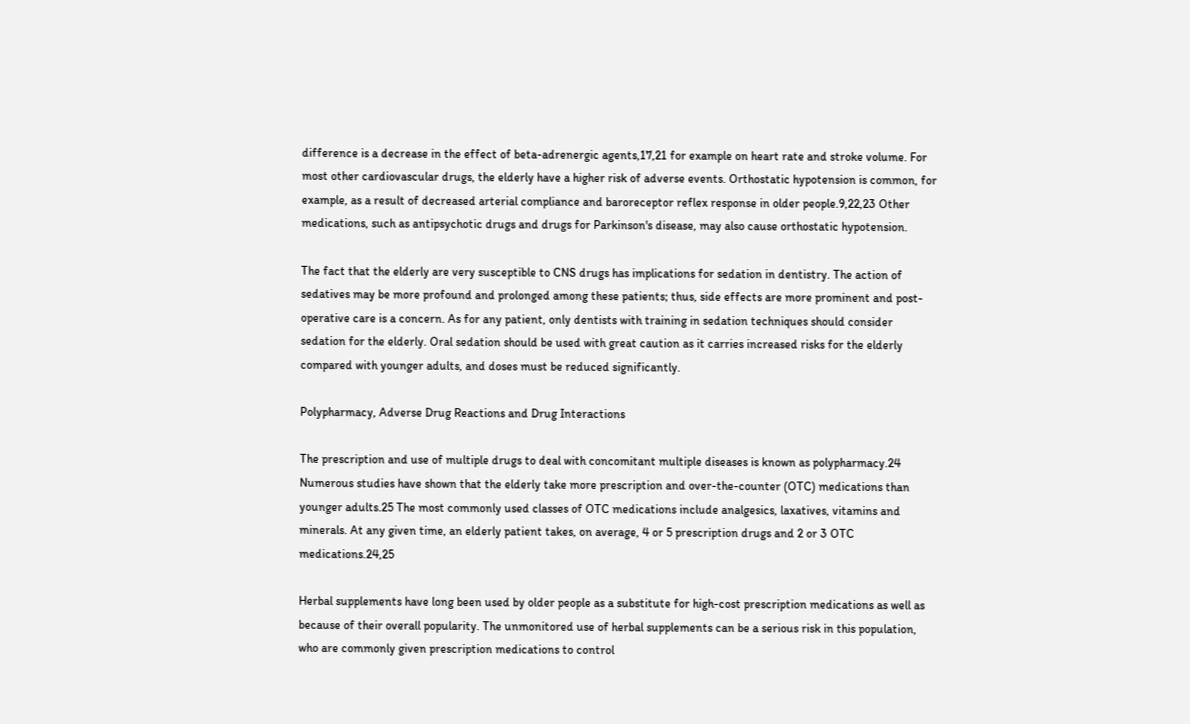difference is a decrease in the effect of beta-adrenergic agents,17,21 for example on heart rate and stroke volume. For most other cardiovascular drugs, the elderly have a higher risk of adverse events. Orthostatic hypotension is common, for example, as a result of decreased arterial compliance and baroreceptor reflex response in older people.9,22,23 Other medications, such as antipsychotic drugs and drugs for Parkinson's disease, may also cause orthostatic hypotension.

The fact that the elderly are very susceptible to CNS drugs has implications for sedation in dentistry. The action of sedatives may be more profound and prolonged among these patients; thus, side effects are more prominent and post-operative care is a concern. As for any patient, only dentists with training in sedation techniques should consider sedation for the elderly. Oral sedation should be used with great caution as it carries increased risks for the elderly compared with younger adults, and doses must be reduced significantly.

Polypharmacy, Adverse Drug Reactions and Drug Interactions

The prescription and use of multiple drugs to deal with concomitant multiple diseases is known as polypharmacy.24 Numerous studies have shown that the elderly take more prescription and over-the-counter (OTC) medications than younger adults.25 The most commonly used classes of OTC medications include analgesics, laxatives, vitamins and minerals. At any given time, an elderly patient takes, on average, 4 or 5 prescription drugs and 2 or 3 OTC medications.24,25

Herbal supplements have long been used by older people as a substitute for high-cost prescription medications as well as because of their overall popularity. The unmonitored use of herbal supplements can be a serious risk in this population, who are commonly given prescription medications to control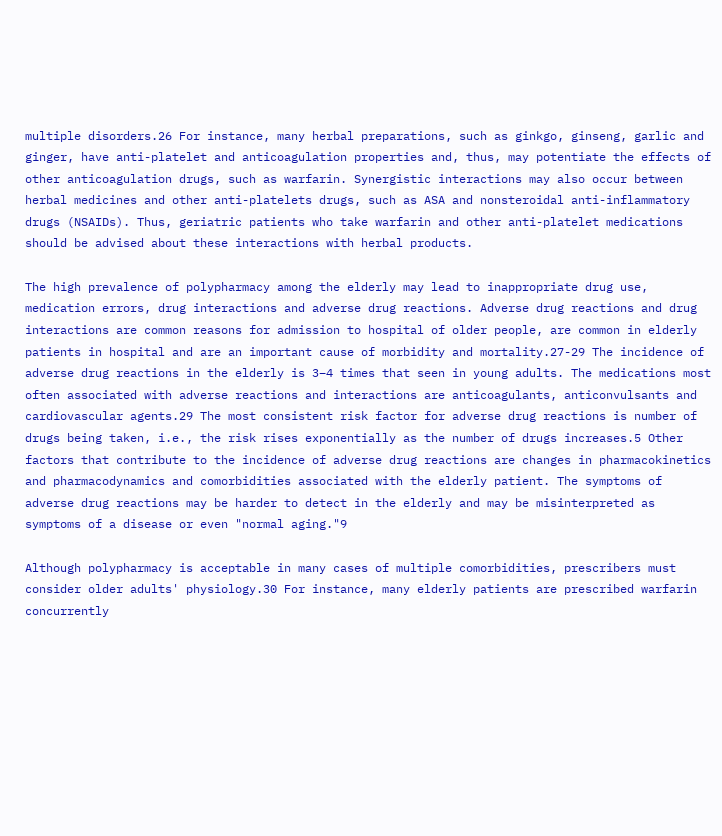multiple disorders.26 For instance, many herbal preparations, such as ginkgo, ginseng, garlic and ginger, have anti-platelet and anticoagulation properties and, thus, may potentiate the effects of other anticoagulation drugs, such as warfarin. Synergistic interactions may also occur between herbal medicines and other anti-platelets drugs, such as ASA and nonsteroidal anti-inflammatory drugs (NSAIDs). Thus, geriatric patients who take warfarin and other anti-platelet medications should be advised about these interactions with herbal products.

The high prevalence of polypharmacy among the elderly may lead to inappropriate drug use, medication errors, drug interactions and adverse drug reactions. Adverse drug reactions and drug interactions are common reasons for admission to hospital of older people, are common in elderly patients in hospital and are an important cause of morbidity and mortality.27-29 The incidence of adverse drug reactions in the elderly is 3–4 times that seen in young adults. The medications most often associated with adverse reactions and interactions are anticoagulants, anticonvulsants and cardiovascular agents.29 The most consistent risk factor for adverse drug reactions is number of drugs being taken, i.e., the risk rises exponentially as the number of drugs increases.5 Other factors that contribute to the incidence of adverse drug reactions are changes in pharmacokinetics and pharmacodynamics and comorbidities associated with the elderly patient. The symptoms of adverse drug reactions may be harder to detect in the elderly and may be misinterpreted as symptoms of a disease or even "normal aging."9

Although polypharmacy is acceptable in many cases of multiple comorbidities, prescribers must consider older adults' physiology.30 For instance, many elderly patients are prescribed warfarin concurrently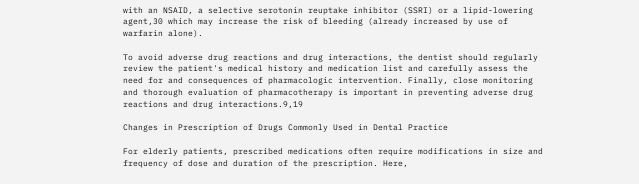with an NSAID, a selective serotonin reuptake inhibitor (SSRI) or a lipid-lowering agent,30 which may increase the risk of bleeding (already increased by use of warfarin alone).

To avoid adverse drug reactions and drug interactions, the dentist should regularly review the patient's medical history and medication list and carefully assess the need for and consequences of pharmacologic intervention. Finally, close monitoring and thorough evaluation of pharmacotherapy is important in preventing adverse drug reactions and drug interactions.9,19

Changes in Prescription of Drugs Commonly Used in Dental Practice

For elderly patients, prescribed medications often require modifications in size and frequency of dose and duration of the prescription. Here,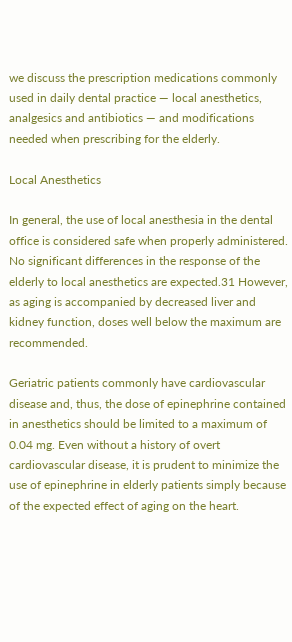we discuss the prescription medications commonly used in daily dental practice — local anesthetics, analgesics and antibiotics — and modifications needed when prescribing for the elderly.

Local Anesthetics

In general, the use of local anesthesia in the dental office is considered safe when properly administered. No significant differences in the response of the elderly to local anesthetics are expected.31 However, as aging is accompanied by decreased liver and kidney function, doses well below the maximum are recommended.

Geriatric patients commonly have cardiovascular disease and, thus, the dose of epinephrine contained in anesthetics should be limited to a maximum of 0.04 mg. Even without a history of overt cardiovascular disease, it is prudent to minimize the use of epinephrine in elderly patients simply because of the expected effect of aging on the heart.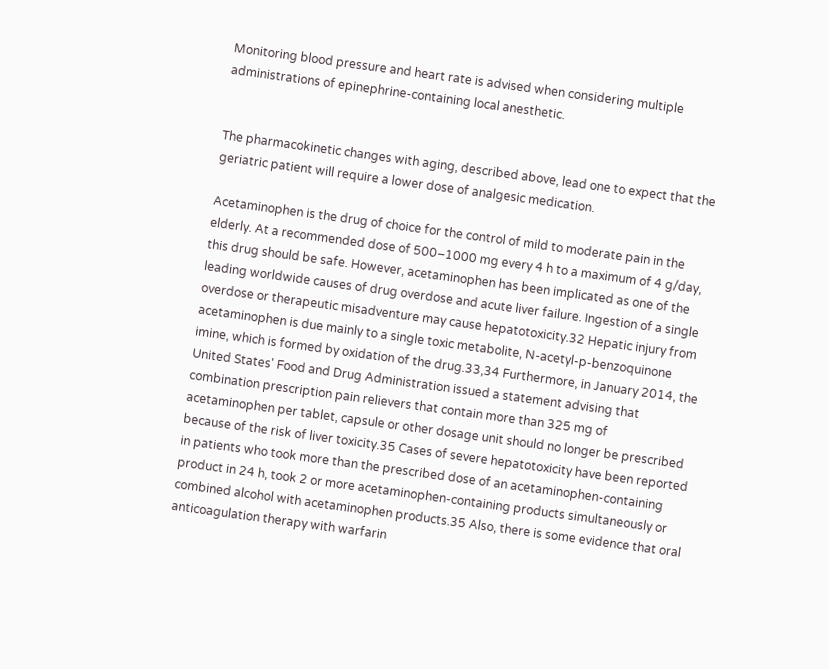Monitoring blood pressure and heart rate is advised when considering multiple administrations of epinephrine-containing local anesthetic.


The pharmacokinetic changes with aging, described above, lead one to expect that the geriatric patient will require a lower dose of analgesic medication.

Acetaminophen is the drug of choice for the control of mild to moderate pain in the elderly. At a recommended dose of 500–1000 mg every 4 h to a maximum of 4 g/day, this drug should be safe. However, acetaminophen has been implicated as one of the leading worldwide causes of drug overdose and acute liver failure. Ingestion of a single overdose or therapeutic misadventure may cause hepatotoxicity.32 Hepatic injury from acetaminophen is due mainly to a single toxic metabolite, N-acetyl-p-benzoquinone imine, which is formed by oxidation of the drug.33,34 Furthermore, in January 2014, the United States' Food and Drug Administration issued a statement advising that combination prescription pain relievers that contain more than 325 mg of acetaminophen per tablet, capsule or other dosage unit should no longer be prescribed because of the risk of liver toxicity.35 Cases of severe hepatotoxicity have been reported in patients who took more than the prescribed dose of an acetaminophen-containing product in 24 h, took 2 or more acetaminophen-containing products simultaneously or combined alcohol with acetaminophen products.35 Also, there is some evidence that oral anticoagulation therapy with warfarin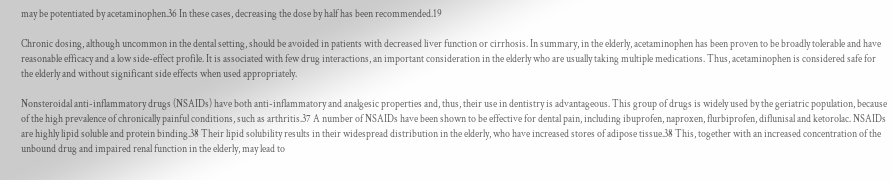may be potentiated by acetaminophen.36 In these cases, decreasing the dose by half has been recommended.19

Chronic dosing, although uncommon in the dental setting, should be avoided in patients with decreased liver function or cirrhosis. In summary, in the elderly, acetaminophen has been proven to be broadly tolerable and have reasonable efficacy and a low side-effect profile. It is associated with few drug interactions, an important consideration in the elderly who are usually taking multiple medications. Thus, acetaminophen is considered safe for the elderly and without significant side effects when used appropriately.

Nonsteroidal anti-inflammatory drugs (NSAIDs) have both anti-inflammatory and analgesic properties and, thus, their use in dentistry is advantageous. This group of drugs is widely used by the geriatric population, because of the high prevalence of chronically painful conditions, such as arthritis.37 A number of NSAIDs have been shown to be effective for dental pain, including ibuprofen, naproxen, flurbiprofen, diflunisal and ketorolac. NSAIDs are highly lipid soluble and protein binding.38 Their lipid solubility results in their widespread distribution in the elderly, who have increased stores of adipose tissue.38 This, together with an increased concentration of the unbound drug and impaired renal function in the elderly, may lead to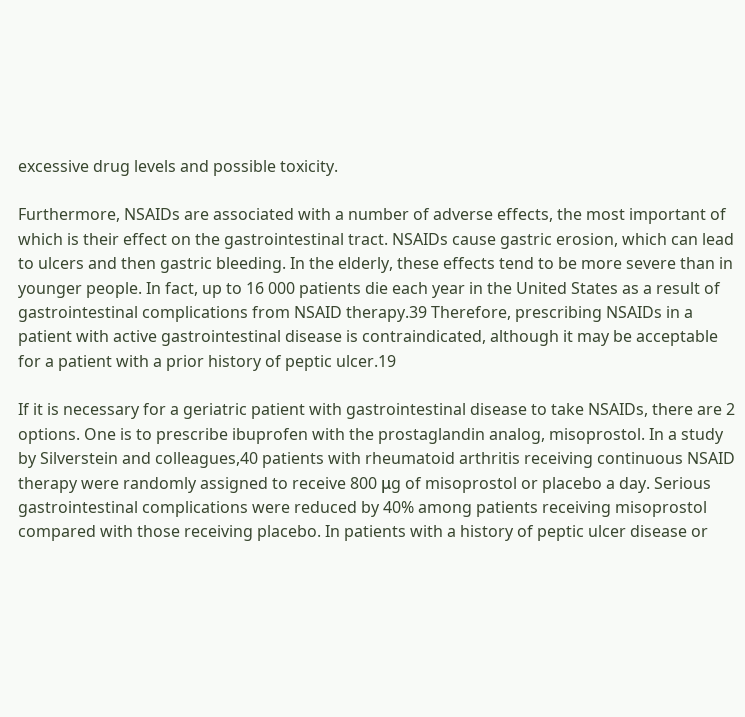excessive drug levels and possible toxicity.

Furthermore, NSAIDs are associated with a number of adverse effects, the most important of which is their effect on the gastrointestinal tract. NSAIDs cause gastric erosion, which can lead to ulcers and then gastric bleeding. In the elderly, these effects tend to be more severe than in younger people. In fact, up to 16 000 patients die each year in the United States as a result of gastrointestinal complications from NSAID therapy.39 Therefore, prescribing NSAIDs in a patient with active gastrointestinal disease is contraindicated, although it may be acceptable for a patient with a prior history of peptic ulcer.19

If it is necessary for a geriatric patient with gastrointestinal disease to take NSAIDs, there are 2 options. One is to prescribe ibuprofen with the prostaglandin analog, misoprostol. In a study by Silverstein and colleagues,40 patients with rheumatoid arthritis receiving continuous NSAID therapy were randomly assigned to receive 800 μg of misoprostol or placebo a day. Serious gastrointestinal complications were reduced by 40% among patients receiving misoprostol compared with those receiving placebo. In patients with a history of peptic ulcer disease or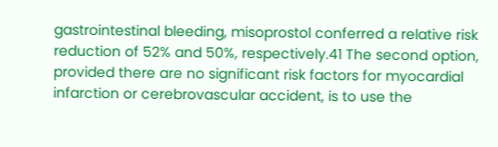gastrointestinal bleeding, misoprostol conferred a relative risk reduction of 52% and 50%, respectively.41 The second option, provided there are no significant risk factors for myocardial infarction or cerebrovascular accident, is to use the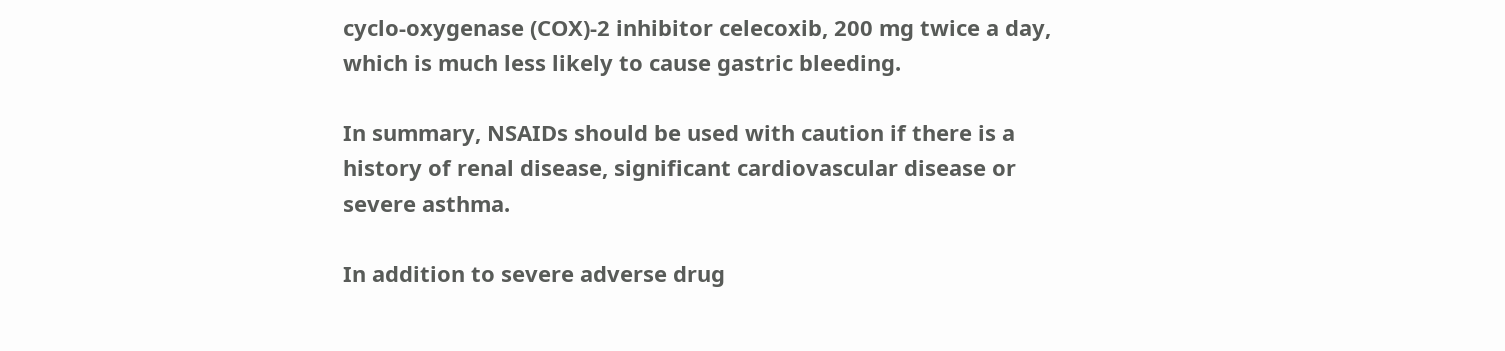cyclo-oxygenase (COX)-2 inhibitor celecoxib, 200 mg twice a day, which is much less likely to cause gastric bleeding.

In summary, NSAIDs should be used with caution if there is a history of renal disease, significant cardiovascular disease or severe asthma.

In addition to severe adverse drug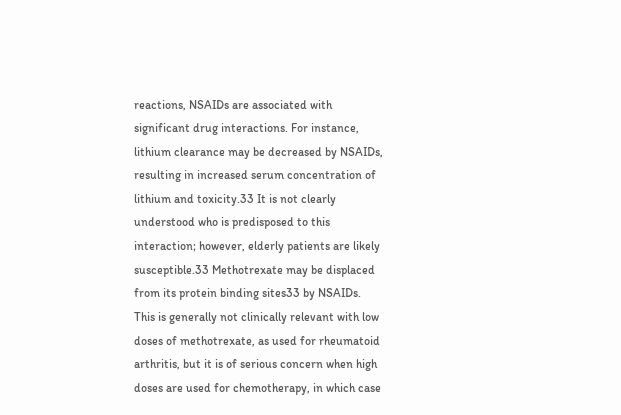reactions, NSAIDs are associated with significant drug interactions. For instance, lithium clearance may be decreased by NSAIDs, resulting in increased serum concentration of lithium and toxicity.33 It is not clearly understood who is predisposed to this interaction; however, elderly patients are likely susceptible.33 Methotrexate may be displaced from its protein binding sites33 by NSAIDs. This is generally not clinically relevant with low doses of methotrexate, as used for rheumatoid arthritis, but it is of serious concern when high doses are used for chemotherapy, in which case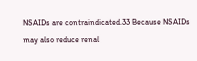NSAIDs are contraindicated.33 Because NSAIDs may also reduce renal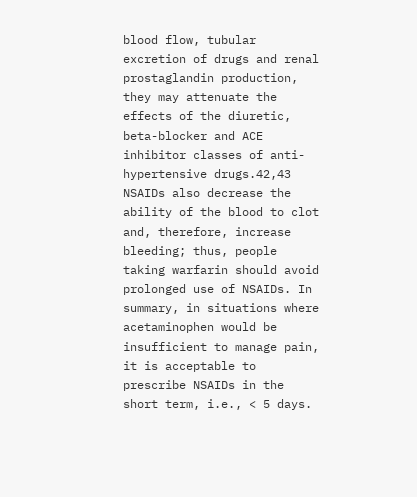blood flow, tubular excretion of drugs and renal prostaglandin production, they may attenuate the effects of the diuretic, beta-blocker and ACE inhibitor classes of anti-hypertensive drugs.42,43 NSAIDs also decrease the ability of the blood to clot and, therefore, increase bleeding; thus, people taking warfarin should avoid prolonged use of NSAIDs. In summary, in situations where acetaminophen would be insufficient to manage pain, it is acceptable to prescribe NSAIDs in the short term, i.e., < 5 days.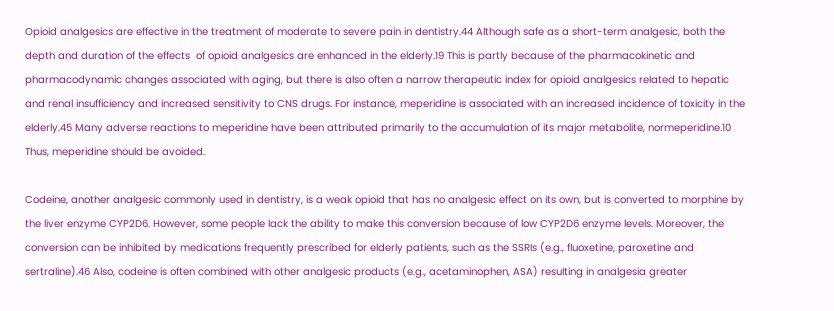Opioid analgesics are effective in the treatment of moderate to severe pain in dentistry.44 Although safe as a short-term analgesic, both the depth and duration of the effects  of opioid analgesics are enhanced in the elderly.19 This is partly because of the pharmacokinetic and pharmacodynamic changes associated with aging, but there is also often a narrow therapeutic index for opioid analgesics related to hepatic and renal insufficiency and increased sensitivity to CNS drugs. For instance, meperidine is associated with an increased incidence of toxicity in the elderly.45 Many adverse reactions to meperidine have been attributed primarily to the accumulation of its major metabolite, normeperidine.10 Thus, meperidine should be avoided.

Codeine, another analgesic commonly used in dentistry, is a weak opioid that has no analgesic effect on its own, but is converted to morphine by the liver enzyme CYP2D6. However, some people lack the ability to make this conversion because of low CYP2D6 enzyme levels. Moreover, the conversion can be inhibited by medications frequently prescribed for elderly patients, such as the SSRIs (e.g., fluoxetine, paroxetine and sertraline).46 Also, codeine is often combined with other analgesic products (e.g., acetaminophen, ASA) resulting in analgesia greater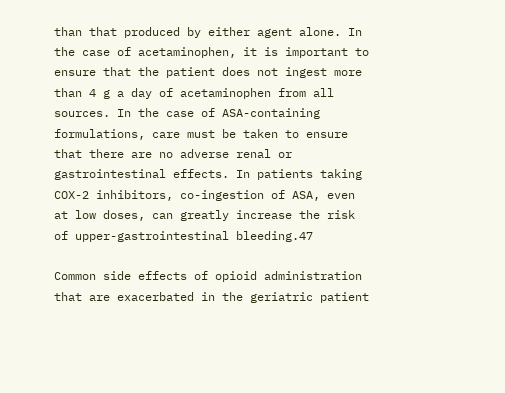than that produced by either agent alone. In the case of acetaminophen, it is important to ensure that the patient does not ingest more than 4 g a day of acetaminophen from all sources. In the case of ASA-containing formulations, care must be taken to ensure that there are no adverse renal or gastrointestinal effects. In patients taking COX-2 inhibitors, co-ingestion of ASA, even at low doses, can greatly increase the risk of upper-gastrointestinal bleeding.47

Common side effects of opioid administration that are exacerbated in the geriatric patient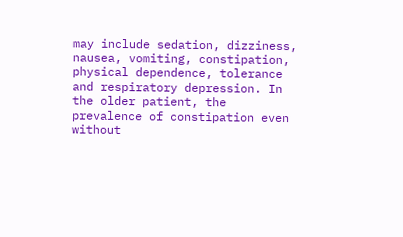may include sedation, dizziness, nausea, vomiting, constipation, physical dependence, tolerance and respiratory depression. In the older patient, the prevalence of constipation even without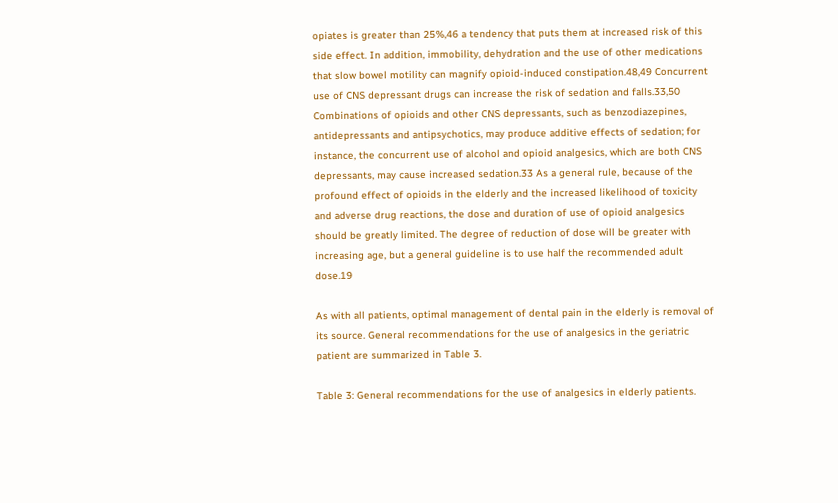opiates is greater than 25%,46 a tendency that puts them at increased risk of this side effect. In addition, immobility, dehydration and the use of other medications that slow bowel motility can magnify opioid-induced constipation.48,49 Concurrent use of CNS depressant drugs can increase the risk of sedation and falls.33,50 Combinations of opioids and other CNS depressants, such as benzodiazepines, antidepressants and antipsychotics, may produce additive effects of sedation; for instance, the concurrent use of alcohol and opioid analgesics, which are both CNS depressants, may cause increased sedation.33 As a general rule, because of the profound effect of opioids in the elderly and the increased likelihood of toxicity and adverse drug reactions, the dose and duration of use of opioid analgesics should be greatly limited. The degree of reduction of dose will be greater with increasing age, but a general guideline is to use half the recommended adult dose.19

As with all patients, optimal management of dental pain in the elderly is removal of its source. General recommendations for the use of analgesics in the geriatric patient are summarized in Table 3.

Table 3: General recommendations for the use of analgesics in elderly patients.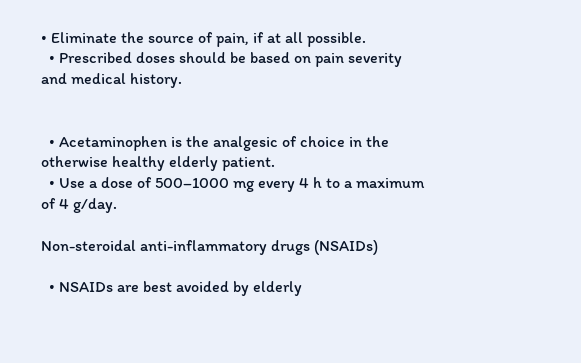• Eliminate the source of pain, if at all possible.
  • Prescribed doses should be based on pain severity and medical history.


  • Acetaminophen is the analgesic of choice in the otherwise healthy elderly patient.
  • Use a dose of 500–1000 mg every 4 h to a maximum of 4 g/day.

Non-steroidal anti-inflammatory drugs (NSAIDs)

  • NSAIDs are best avoided by elderly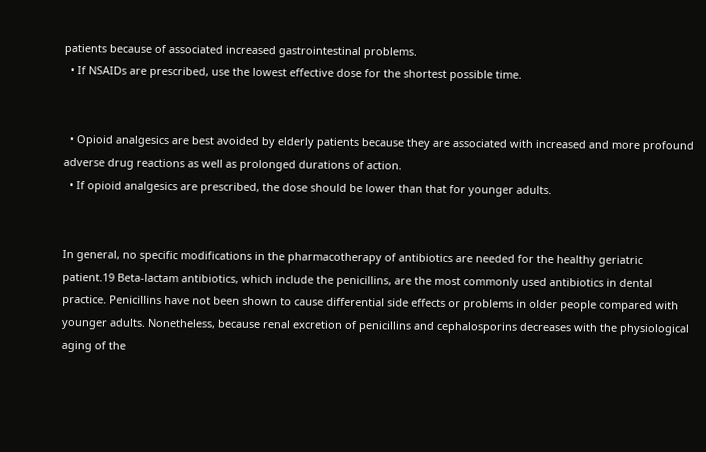patients because of associated increased gastrointestinal problems.
  • If NSAIDs are prescribed, use the lowest effective dose for the shortest possible time.


  • Opioid analgesics are best avoided by elderly patients because they are associated with increased and more profound adverse drug reactions as well as prolonged durations of action.
  • If opioid analgesics are prescribed, the dose should be lower than that for younger adults.


In general, no specific modifications in the pharmacotherapy of antibiotics are needed for the healthy geriatric patient.19 Beta-lactam antibiotics, which include the penicillins, are the most commonly used antibiotics in dental practice. Penicillins have not been shown to cause differential side effects or problems in older people compared with younger adults. Nonetheless, because renal excretion of penicillins and cephalosporins decreases with the physiological aging of the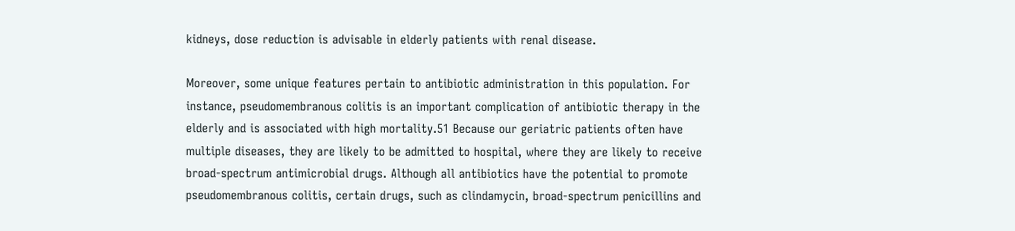kidneys, dose reduction is advisable in elderly patients with renal disease.

Moreover, some unique features pertain to antibiotic administration in this population. For instance, pseudomembranous colitis is an important complication of antibiotic therapy in the elderly and is associated with high mortality.51 Because our geriatric patients often have multiple diseases, they are likely to be admitted to hospital, where they are likely to receive broad-spectrum antimicrobial drugs. Although all antibiotics have the potential to promote pseudomembranous colitis, certain drugs, such as clindamycin, broad-spectrum penicillins and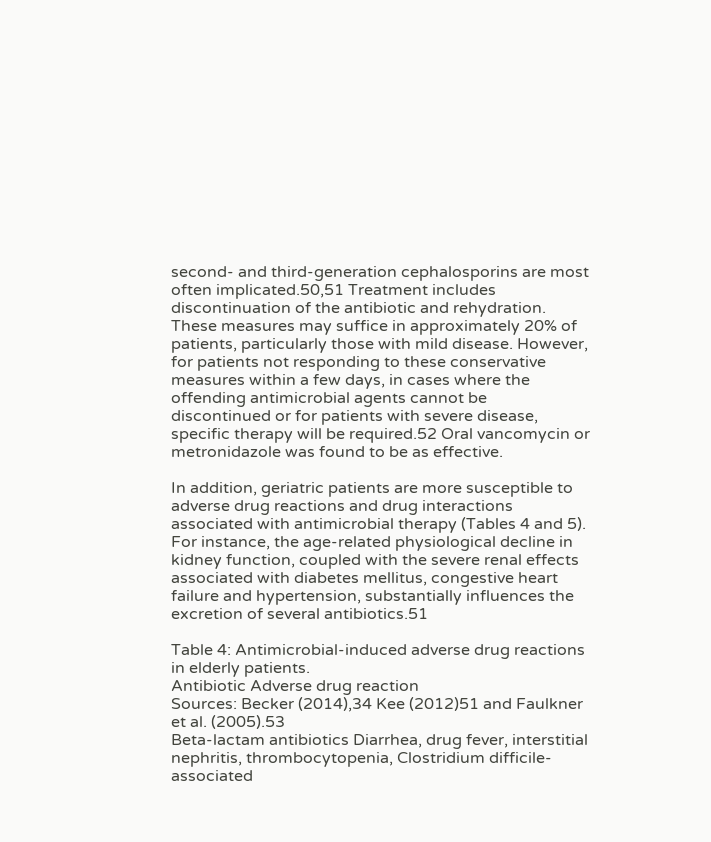second- and third-generation cephalosporins are most often implicated.50,51 Treatment includes discontinuation of the antibiotic and rehydration. These measures may suffice in approximately 20% of patients, particularly those with mild disease. However, for patients not responding to these conservative measures within a few days, in cases where the offending antimicrobial agents cannot be discontinued or for patients with severe disease, specific therapy will be required.52 Oral vancomycin or metronidazole was found to be as effective.

In addition, geriatric patients are more susceptible to adverse drug reactions and drug interactions associated with antimicrobial therapy (Tables 4 and 5). For instance, the age-related physiological decline in kidney function, coupled with the severe renal effects associated with diabetes mellitus, congestive heart failure and hypertension, substantially influences the excretion of several antibiotics.51

Table 4: Antimicrobial-induced adverse drug reactions in elderly patients.
Antibiotic Adverse drug reaction
Sources: Becker (2014),34 Kee (2012)51 and Faulkner et al. (2005).53
Beta-lactam antibiotics Diarrhea, drug fever, interstitial nephritis, thrombocytopenia, Clostridium difficile-associated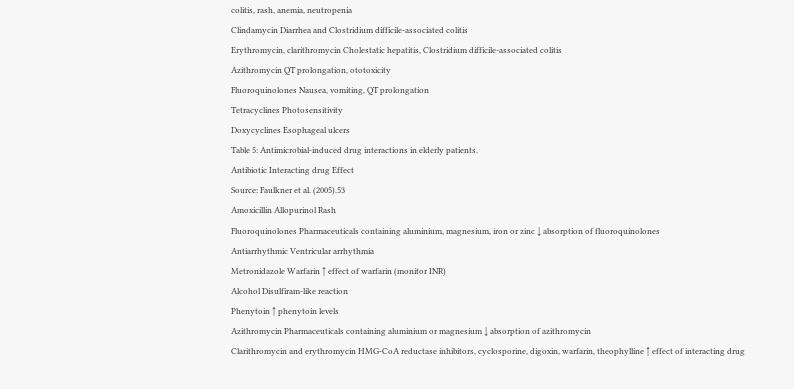colitis, rash, anemia, neutropenia
Clindamycin Diarrhea and Clostridium difficile-associated colitis
Erythromycin, clarithromycin Cholestatic hepatitis, Clostridium difficile-associated colitis
Azithromycin QT prolongation, ototoxicity
Fluoroquinolones Nausea, vomiting, QT prolongation
Tetracyclines Photosensitivity
Doxycyclines Esophageal ulcers
Table 5: Antimicrobial-induced drug interactions in elderly patients.
Antibiotic Interacting drug Effect
Source: Faulkner et al. (2005).53
Amoxicillin Allopurinol Rash
Fluoroquinolones Pharmaceuticals containing aluminium, magnesium, iron or zinc ↓ absorption of fluoroquinolones
Antiarrhythmic Ventricular arrhythmia
Metronidazole Warfarin ↑ effect of warfarin (monitor INR)
Alcohol Disulfiram-like reaction
Phenytoin ↑ phenytoin levels
Azithromycin Pharmaceuticals containing aluminium or magnesium ↓ absorption of azithromycin
Clarithromycin and erythromycin HMG-CoA reductase inhibitors, cyclosporine, digoxin, warfarin, theophylline ↑ effect of interacting drug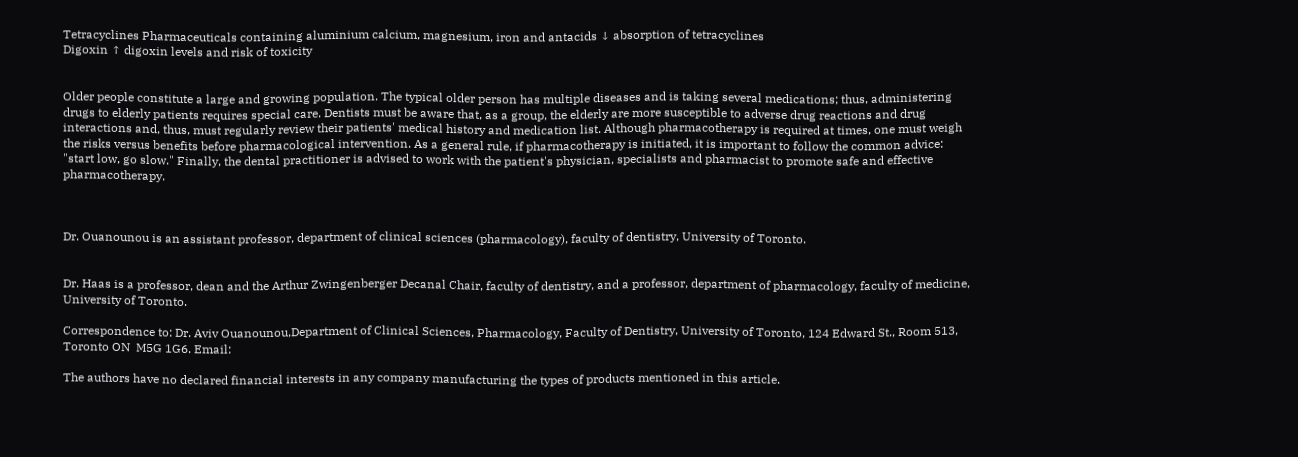Tetracyclines Pharmaceuticals containing aluminium calcium, magnesium, iron and antacids ↓ absorption of tetracyclines
Digoxin ↑ digoxin levels and risk of toxicity


Older people constitute a large and growing population. The typical older person has multiple diseases and is taking several medications; thus, administering drugs to elderly patients requires special care. Dentists must be aware that, as a group, the elderly are more susceptible to adverse drug reactions and drug interactions and, thus, must regularly review their patients' medical history and medication list. Although pharmacotherapy is required at times, one must weigh the risks versus benefits before pharmacological intervention. As a general rule, if pharmacotherapy is initiated, it is important to follow the common advice: "start low, go slow." Finally, the dental practitioner is advised to work with the patient's physician, specialists and pharmacist to promote safe and effective pharmacotherapy.



Dr. Ouanounou is an assistant professor, department of clinical sciences (pharmacology), faculty of dentistry, University of Toronto.


Dr. Haas is a professor, dean and the Arthur Zwingenberger Decanal Chair, faculty of dentistry, and a professor, department of pharmacology, faculty of medicine, University of Toronto.

Correspondence to: Dr. Aviv Ouanounou,Department of Clinical Sciences, Pharmacology, Faculty of Dentistry, University of Toronto, 124 Edward St., Room 513, Toronto ON  M5G 1G6. Email:

The authors have no declared financial interests in any company manufacturing the types of products mentioned in this article.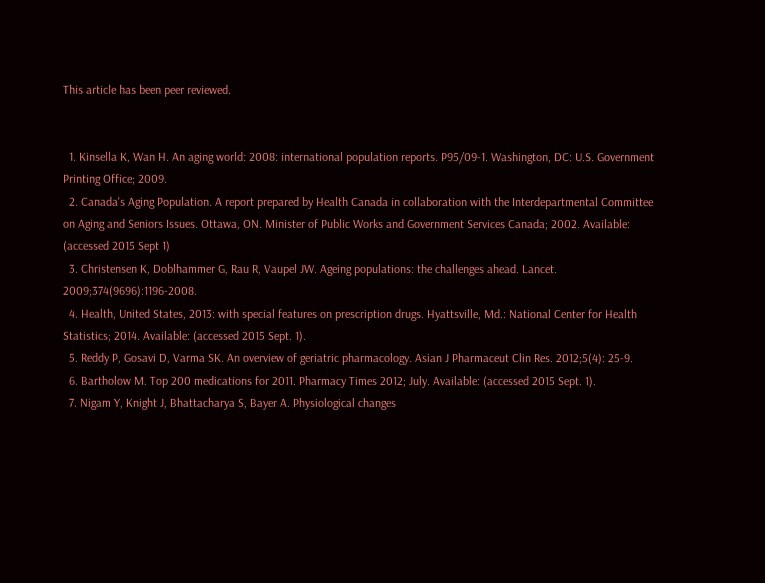This article has been peer reviewed.


  1. Kinsella K, Wan H. An aging world: 2008: international population reports. P95/09-1. Washington, DC: U.S. Government Printing Office; 2009.
  2. Canada's Aging Population. A report prepared by Health Canada in collaboration with the Interdepartmental Committee on Aging and Seniors Issues. Ottawa, ON. Minister of Public Works and Government Services Canada; 2002. Available: (accessed 2015 Sept 1)
  3. Christensen K, Doblhammer G, Rau R, Vaupel JW. Ageing populations: the challenges ahead. Lancet. 2009;374(9696):1196-2008.
  4. Health, United States, 2013: with special features on prescription drugs. Hyattsville, Md.: National Center for Health Statistics; 2014. Available: (accessed 2015 Sept. 1).
  5. Reddy P, Gosavi D, Varma SK. An overview of geriatric pharmacology. Asian J Pharmaceut Clin Res. 2012;5(4): 25-9.
  6. Bartholow M. Top 200 medications for 2011. Pharmacy Times 2012; July. Available: (accessed 2015 Sept. 1).
  7. Nigam Y, Knight J, Bhattacharya S, Bayer A. Physiological changes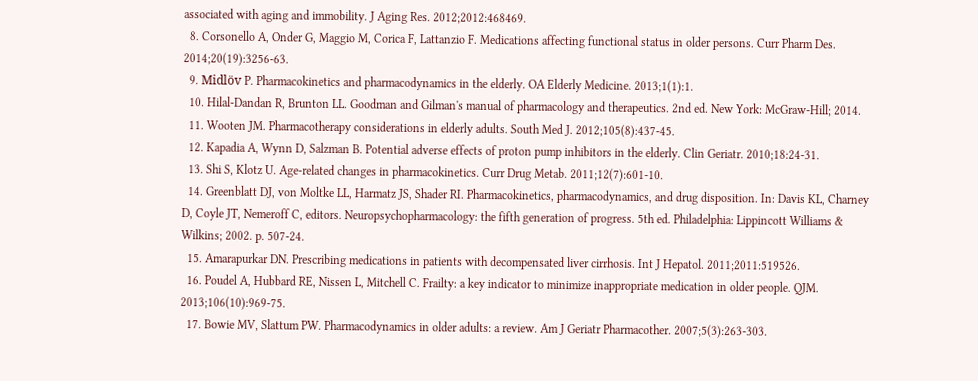associated with aging and immobility. J Aging Res. 2012;2012:468469.
  8. Corsonello A, Onder G, Maggio M, Corica F, Lattanzio F. Medications affecting functional status in older persons. Curr Pharm Des. 2014;20(19):3256-63.
  9. Midlöv P. Pharmacokinetics and pharmacodynamics in the elderly. OA Elderly Medicine. 2013;1(1):1.
  10. Hilal-Dandan R, Brunton LL. Goodman and Gilman's manual of pharmacology and therapeutics. 2nd ed. New York: McGraw-Hill; 2014.
  11. Wooten JM. Pharmacotherapy considerations in elderly adults. South Med J. 2012;105(8):437-45.
  12. Kapadia A, Wynn D, Salzman B. Potential adverse effects of proton pump inhibitors in the elderly. Clin Geriatr. 2010;18:24-31.
  13. Shi S, Klotz U. Age-related changes in pharmacokinetics. Curr Drug Metab. 2011;12(7):601-10.
  14. Greenblatt DJ, von Moltke LL, Harmatz JS, Shader RI. Pharmacokinetics, pharmacodynamics, and drug disposition. In: Davis KL, Charney D, Coyle JT, Nemeroff C, editors. Neuropsychopharmacology: the fifth generation of progress. 5th ed. Philadelphia: Lippincott Williams & Wilkins; 2002. p. 507-24.
  15. Amarapurkar DN. Prescribing medications in patients with decompensated liver cirrhosis. Int J Hepatol. 2011;2011:519526.
  16. Poudel A, Hubbard RE, Nissen L, Mitchell C. Frailty: a key indicator to minimize inappropriate medication in older people. QJM. 2013;106(10):969-75.
  17. Bowie MV, Slattum PW. Pharmacodynamics in older adults: a review. Am J Geriatr Pharmacother. 2007;5(3):263-303.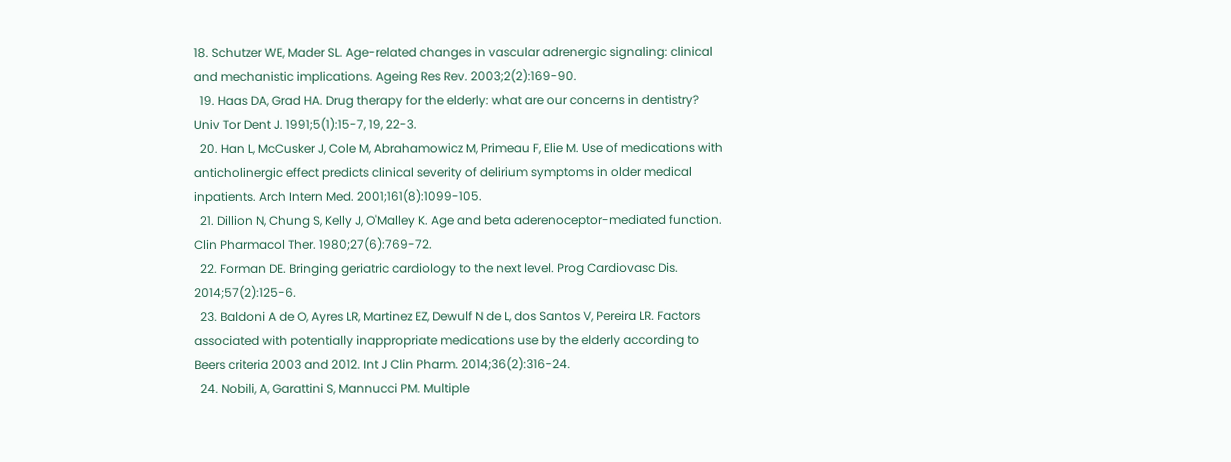18. Schutzer WE, Mader SL. Age-related changes in vascular adrenergic signaling: clinical and mechanistic implications. Ageing Res Rev. 2003;2(2):169-90.
  19. Haas DA, Grad HA. Drug therapy for the elderly: what are our concerns in dentistry? Univ Tor Dent J. 1991;5(1):15-7, 19, 22-3.
  20. Han L, McCusker J, Cole M, Abrahamowicz M, Primeau F, Elie M. Use of medications with anticholinergic effect predicts clinical severity of delirium symptoms in older medical inpatients. Arch Intern Med. 2001;161(8):1099-105.
  21. Dillion N, Chung S, Kelly J, O'Malley K. Age and beta aderenoceptor-mediated function. Clin Pharmacol Ther. 1980;27(6):769-72.
  22. Forman DE. Bringing geriatric cardiology to the next level. Prog Cardiovasc Dis. 2014;57(2):125-6.
  23. Baldoni A de O, Ayres LR, Martinez EZ, Dewulf N de L, dos Santos V, Pereira LR. Factors associated with potentially inappropriate medications use by the elderly according to Beers criteria 2003 and 2012. Int J Clin Pharm. 2014;36(2):316-24.
  24. Nobili, A, Garattini S, Mannucci PM. Multiple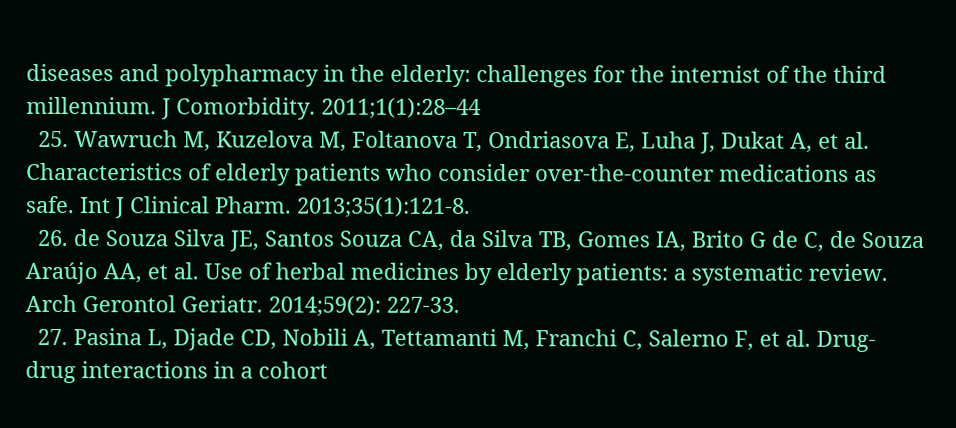diseases and polypharmacy in the elderly: challenges for the internist of the third millennium. J Comorbidity. 2011;1(1):28–44
  25. Wawruch M, Kuzelova M, Foltanova T, Ondriasova E, Luha J, Dukat A, et al. Characteristics of elderly patients who consider over-the-counter medications as safe. Int J Clinical Pharm. 2013;35(1):121-8.
  26. de Souza Silva JE, Santos Souza CA, da Silva TB, Gomes IA, Brito G de C, de Souza Araújo AA, et al. Use of herbal medicines by elderly patients: a systematic review. Arch Gerontol Geriatr. 2014;59(2): 227-33.
  27. Pasina L, Djade CD, Nobili A, Tettamanti M, Franchi C, Salerno F, et al. Drug-drug interactions in a cohort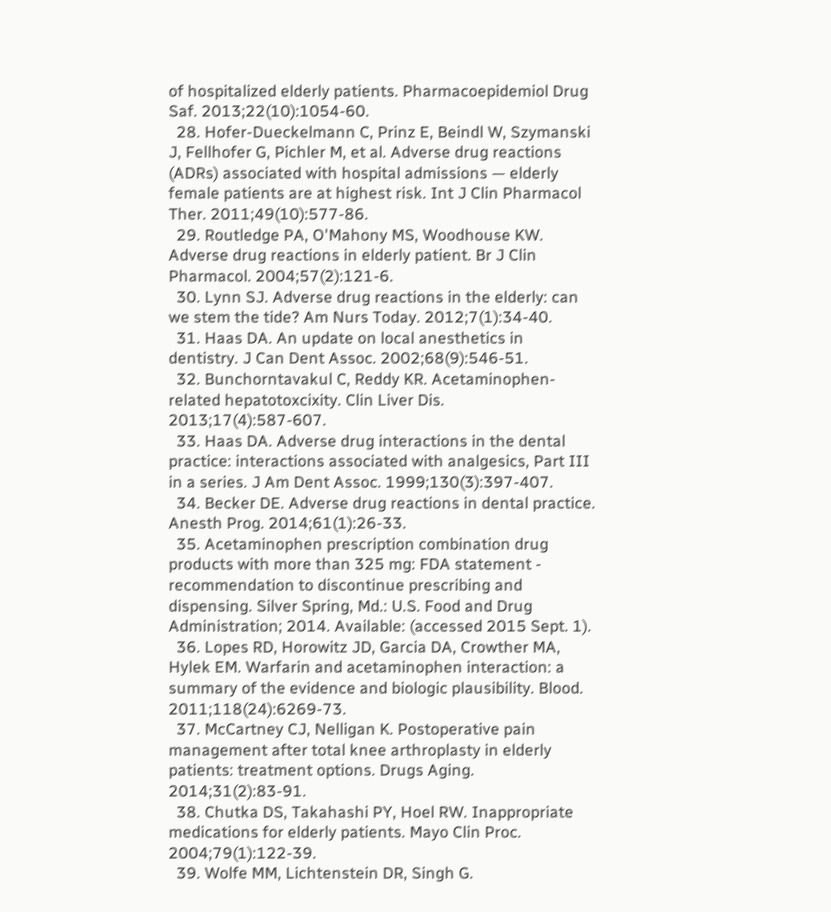of hospitalized elderly patients. Pharmacoepidemiol Drug Saf. 2013;22(10):1054-60.
  28. Hofer-Dueckelmann C, Prinz E, Beindl W, Szymanski J, Fellhofer G, Pichler M, et al. Adverse drug reactions (ADRs) associated with hospital admissions — elderly female patients are at highest risk. Int J Clin Pharmacol Ther. 2011;49(10):577-86.
  29. Routledge PA, O'Mahony MS, Woodhouse KW. Adverse drug reactions in elderly patient. Br J Clin Pharmacol. 2004;57(2):121-6.
  30. Lynn SJ. Adverse drug reactions in the elderly: can we stem the tide? Am Nurs Today. 2012;7(1):34-40.
  31. Haas DA. An update on local anesthetics in dentistry. J Can Dent Assoc. 2002;68(9):546-51.
  32. Bunchorntavakul C, Reddy KR. Acetaminophen-related hepatotoxcixity. Clin Liver Dis. 2013;17(4):587-607.
  33. Haas DA. Adverse drug interactions in the dental practice: interactions associated with analgesics, Part III in a series. J Am Dent Assoc. 1999;130(3):397-407.
  34. Becker DE. Adverse drug reactions in dental practice. Anesth Prog. 2014;61(1):26-33.
  35. Acetaminophen prescription combination drug products with more than 325 mg: FDA statement - recommendation to discontinue prescribing and dispensing. Silver Spring, Md.: U.S. Food and Drug Administration; 2014. Available: (accessed 2015 Sept. 1).
  36. Lopes RD, Horowitz JD, Garcia DA, Crowther MA, Hylek EM. Warfarin and acetaminophen interaction: a summary of the evidence and biologic plausibility. Blood. 2011;118(24):6269-73.
  37. McCartney CJ, Nelligan K. Postoperative pain management after total knee arthroplasty in elderly patients: treatment options. Drugs Aging. 2014;31(2):83-91.
  38. Chutka DS, Takahashi PY, Hoel RW. Inappropriate medications for elderly patients. Mayo Clin Proc. 2004;79(1):122-39.
  39. Wolfe MM, Lichtenstein DR, Singh G.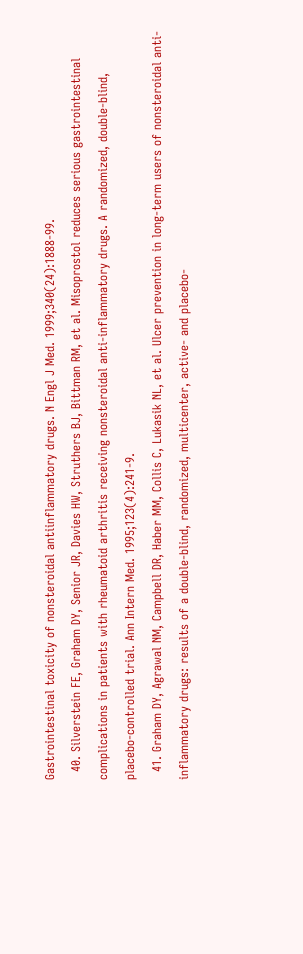Gastrointestinal toxicity of nonsteroidal antiinflammatory drugs. N Engl J Med. 1999;340(24):1888-99.
  40. Silverstein FE, Graham DY, Senior JR, Davies HW, Struthers BJ, Bittman RM, et al. Misoprostol reduces serious gastrointestinal complications in patients with rheumatoid arthritis receiving nonsteroidal anti-inflammatory drugs. A randomized, double-blind, placebo-controlled trial. Ann Intern Med. 1995;123(4):241-9.
  41. Graham DY, Agrawal NM, Campbell DR, Haber MM, Collis C, Lukasik NL, et al. Ulcer prevention in long-term users of nonsteroidal anti-inflammatory drugs: results of a double-blind, randomized, multicenter, active- and placebo-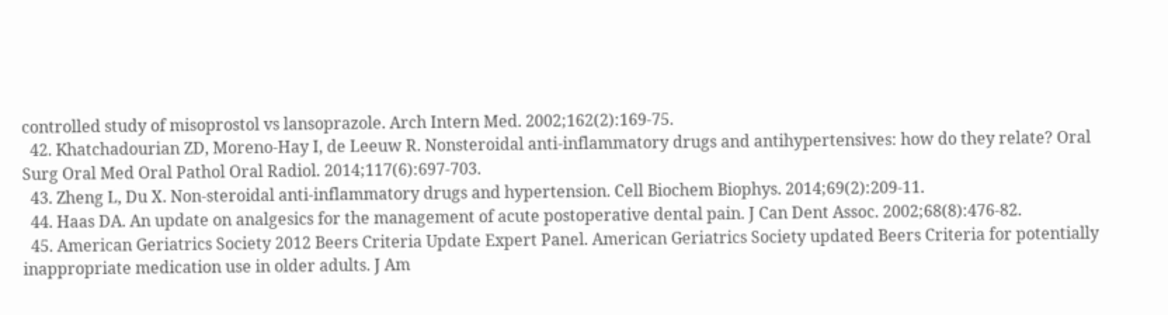controlled study of misoprostol vs lansoprazole. Arch Intern Med. 2002;162(2):169-75.
  42. Khatchadourian ZD, Moreno-Hay I, de Leeuw R. Nonsteroidal anti-inflammatory drugs and antihypertensives: how do they relate? Oral Surg Oral Med Oral Pathol Oral Radiol. 2014;117(6):697-703.
  43. Zheng L, Du X. Non-steroidal anti-inflammatory drugs and hypertension. Cell Biochem Biophys. 2014;69(2):209-11.
  44. Haas DA. An update on analgesics for the management of acute postoperative dental pain. J Can Dent Assoc. 2002;68(8):476-82.
  45. American Geriatrics Society 2012 Beers Criteria Update Expert Panel. American Geriatrics Society updated Beers Criteria for potentially inappropriate medication use in older adults. J Am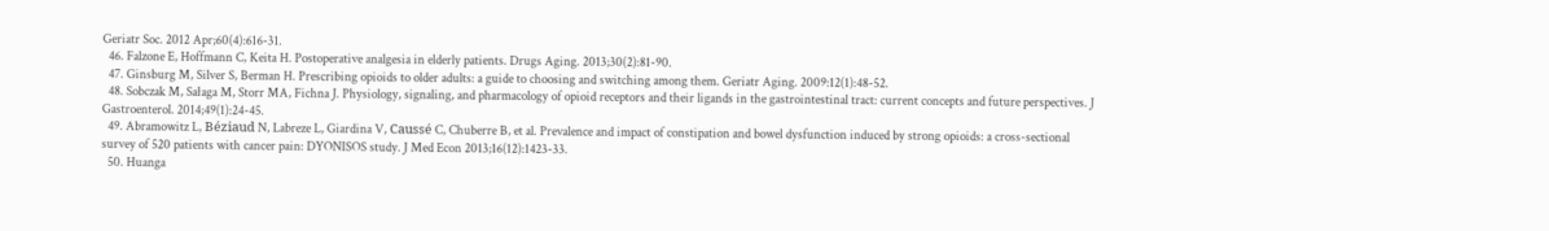Geriatr Soc. 2012 Apr;60(4):616-31.
  46. Falzone E, Hoffmann C, Keita H. Postoperative analgesia in elderly patients. Drugs Aging. 2013;30(2):81-90.
  47. Ginsburg M, Silver S, Berman H. Prescribing opioids to older adults: a guide to choosing and switching among them. Geriatr Aging. 2009:12(1):48-52.
  48. Sobczak M, Sałaga M, Storr MA, Fichna J. Physiology, signaling, and pharmacology of opioid receptors and their ligands in the gastrointestinal tract: current concepts and future perspectives. J Gastroenterol. 2014;49(1):24-45.
  49. Abramowitz L, Béziaud N, Labreze L, Giardina V, Caussé C, Chuberre B, et al. Prevalence and impact of constipation and bowel dysfunction induced by strong opioids: a cross-sectional survey of 520 patients with cancer pain: DYONISOS study. J Med Econ 2013;16(12):1423-33.
  50. Huanga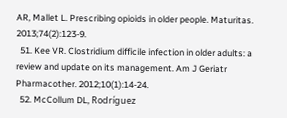AR, Mallet L. Prescribing opioids in older people. Maturitas. 2013;74(2):123-9.
  51. Kee VR. Clostridium difficile infection in older adults: a review and update on its management. Am J Geriatr Pharmacother. 2012;10(1):14-24.
  52. McCollum DL, Rodríguez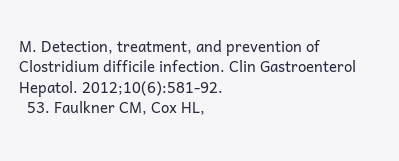M. Detection, treatment, and prevention of Clostridium difficile infection. Clin Gastroenterol Hepatol. 2012;10(6):581-92.
  53. Faulkner CM, Cox HL,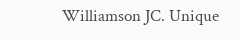Williamson JC. Unique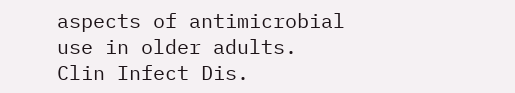aspects of antimicrobial use in older adults. Clin Infect Dis.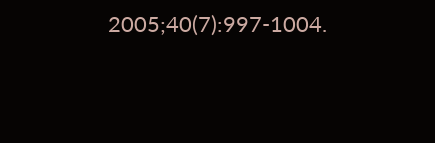2005;40(7):997-1004.